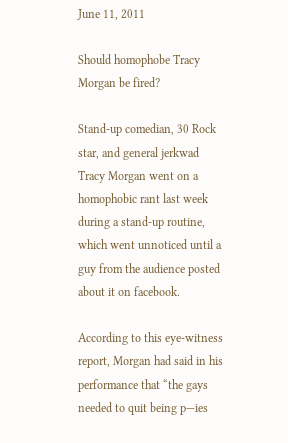June 11, 2011

Should homophobe Tracy Morgan be fired?

Stand-up comedian, 30 Rock star, and general jerkwad Tracy Morgan went on a homophobic rant last week during a stand-up routine, which went unnoticed until a guy from the audience posted about it on facebook.

According to this eye-witness report, Morgan had said in his performance that “the gays needed to quit being p—ies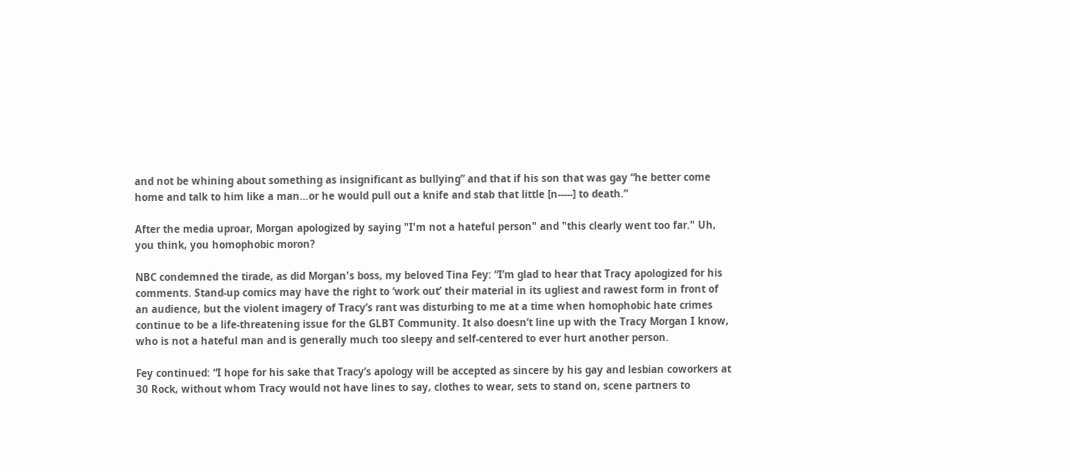and not be whining about something as insignificant as bullying” and that if his son that was gay “he better come home and talk to him like a man…or he would pull out a knife and stab that little [n-----] to death.”

After the media uproar, Morgan apologized by saying "I'm not a hateful person" and "this clearly went too far." Uh, you think, you homophobic moron?

NBC condemned the tirade, as did Morgan's boss, my beloved Tina Fey: “I’m glad to hear that Tracy apologized for his comments. Stand-up comics may have the right to ‘work out’ their material in its ugliest and rawest form in front of an audience, but the violent imagery of Tracy’s rant was disturbing to me at a time when homophobic hate crimes continue to be a life-threatening issue for the GLBT Community. It also doesn’t line up with the Tracy Morgan I know, who is not a hateful man and is generally much too sleepy and self-centered to ever hurt another person.

Fey continued: “I hope for his sake that Tracy’s apology will be accepted as sincere by his gay and lesbian coworkers at 30 Rock, without whom Tracy would not have lines to say, clothes to wear, sets to stand on, scene partners to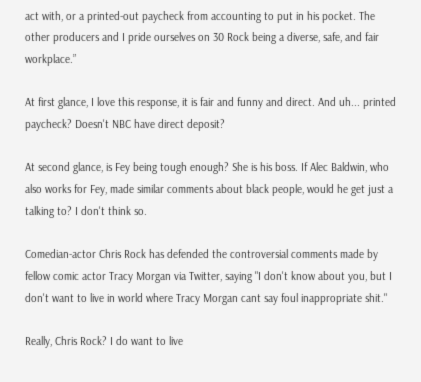act with, or a printed-out paycheck from accounting to put in his pocket. The other producers and I pride ourselves on 30 Rock being a diverse, safe, and fair workplace.”

At first glance, I love this response, it is fair and funny and direct. And uh... printed paycheck? Doesn't NBC have direct deposit?

At second glance, is Fey being tough enough? She is his boss. If Alec Baldwin, who also works for Fey, made similar comments about black people, would he get just a talking to? I don't think so.

Comedian-actor Chris Rock has defended the controversial comments made by fellow comic actor Tracy Morgan via Twitter, saying "I don't know about you, but I don't want to live in world where Tracy Morgan cant say foul inappropriate shit."

Really, Chris Rock? I do want to live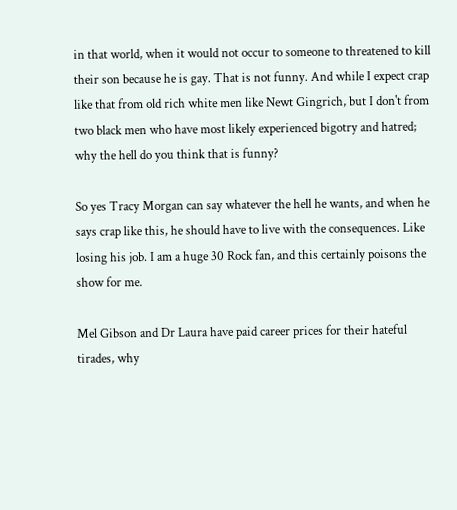in that world, when it would not occur to someone to threatened to kill their son because he is gay. That is not funny. And while I expect crap like that from old rich white men like Newt Gingrich, but I don't from two black men who have most likely experienced bigotry and hatred; why the hell do you think that is funny?

So yes Tracy Morgan can say whatever the hell he wants, and when he says crap like this, he should have to live with the consequences. Like losing his job. I am a huge 30 Rock fan, and this certainly poisons the show for me.

Mel Gibson and Dr Laura have paid career prices for their hateful tirades, why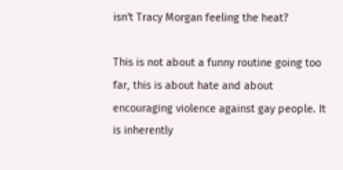isn't Tracy Morgan feeling the heat?

This is not about a funny routine going too far, this is about hate and about encouraging violence against gay people. It is inherently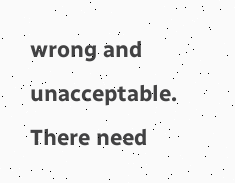wrong and unacceptable. There need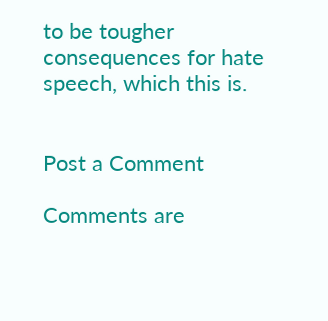to be tougher consequences for hate speech, which this is.


Post a Comment

Comments are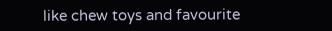like chew toys and favourite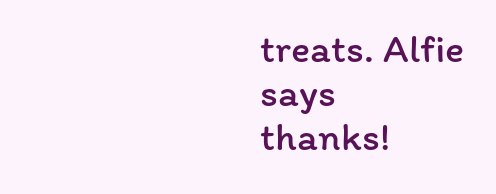treats. Alfie says thanks!